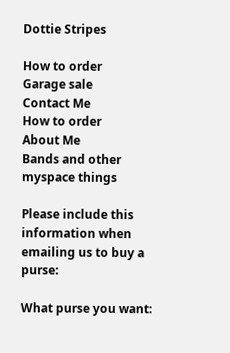Dottie Stripes

How to order
Garage sale
Contact Me
How to order
About Me
Bands and other myspace things

Please include this information when emailing us to buy a purse:

What purse you want: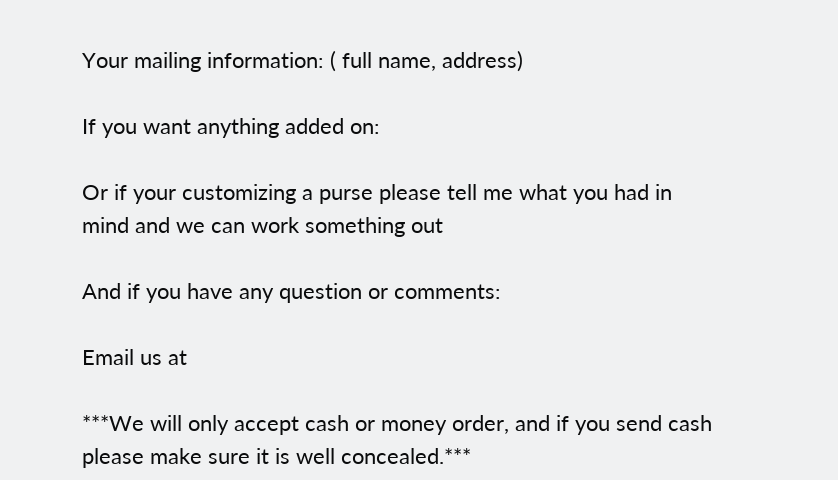Your mailing information: ( full name, address)

If you want anything added on:

Or if your customizing a purse please tell me what you had in mind and we can work something out

And if you have any question or comments:

Email us at

***We will only accept cash or money order, and if you send cash please make sure it is well concealed.***